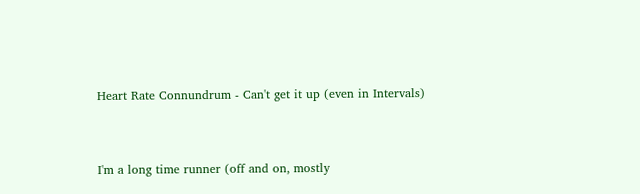Heart Rate Connundrum - Can't get it up (even in Intervals)


I'm a long time runner (off and on, mostly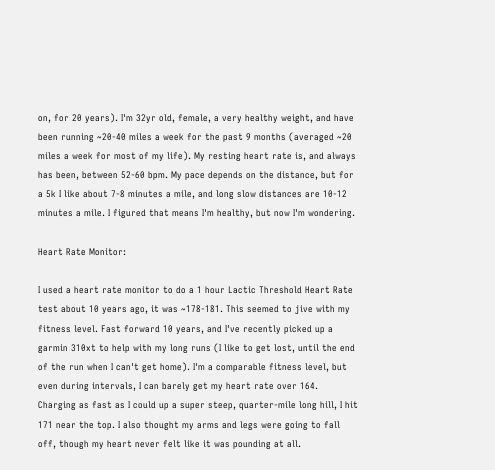on, for 20 years). I'm 32yr old, female, a very healthy weight, and have been running ~20-40 miles a week for the past 9 months (averaged ~20 miles a week for most of my life). My resting heart rate is, and always has been, between 52-60 bpm. My pace depends on the distance, but for a 5k I like about 7-8 minutes a mile, and long slow distances are 10-12 minutes a mile. I figured that means I'm healthy, but now I'm wondering.

Heart Rate Monitor:

I used a heart rate monitor to do a 1 hour Lactic Threshold Heart Rate test about 10 years ago, it was ~178-181. This seemed to jive with my fitness level. Fast forward 10 years, and I've recently picked up a garmin 310xt to help with my long runs (I like to get lost, until the end of the run when I can't get home). I'm a comparable fitness level, but even during intervals, I can barely get my heart rate over 164. Charging as fast as I could up a super steep, quarter-mile long hill, I hit 171 near the top. I also thought my arms and legs were going to fall off, though my heart never felt like it was pounding at all.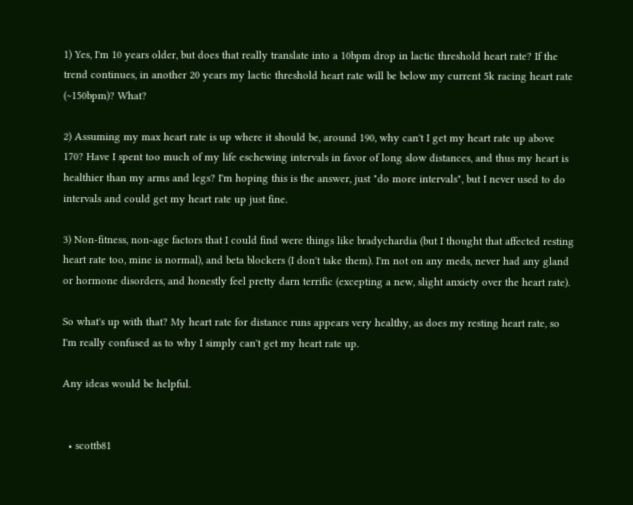1) Yes, I'm 10 years older, but does that really translate into a 10bpm drop in lactic threshold heart rate? If the trend continues, in another 20 years my lactic threshold heart rate will be below my current 5k racing heart rate (~150bpm)? What?

2) Assuming my max heart rate is up where it should be, around 190, why can't I get my heart rate up above 170? Have I spent too much of my life eschewing intervals in favor of long slow distances, and thus my heart is healthier than my arms and legs? I'm hoping this is the answer, just "do more intervals", but I never used to do intervals and could get my heart rate up just fine.

3) Non-fitness, non-age factors that I could find were things like bradychardia (but I thought that affected resting heart rate too, mine is normal), and beta blockers (I don't take them). I'm not on any meds, never had any gland or hormone disorders, and honestly feel pretty darn terrific (excepting a new, slight anxiety over the heart rate).

So what's up with that? My heart rate for distance runs appears very healthy, as does my resting heart rate, so I'm really confused as to why I simply can't get my heart rate up.

Any ideas would be helpful.


  • scottb81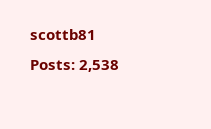scottb81 Posts: 2,538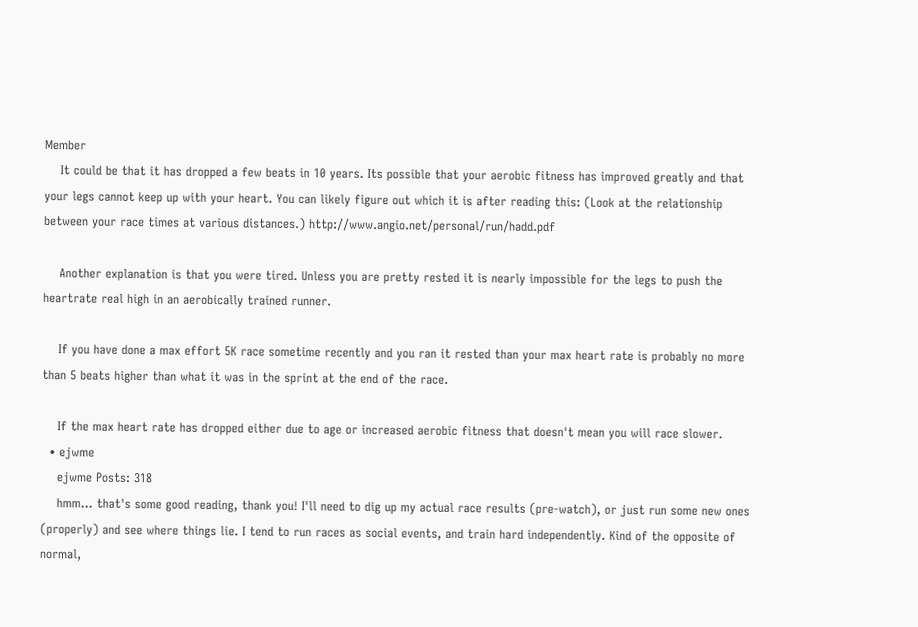Member
    It could be that it has dropped a few beats in 10 years. Its possible that your aerobic fitness has improved greatly and that your legs cannot keep up with your heart. You can likely figure out which it is after reading this: (Look at the relationship between your race times at various distances.) http://www.angio.net/personal/run/hadd.pdf

    Another explanation is that you were tired. Unless you are pretty rested it is nearly impossible for the legs to push the heartrate real high in an aerobically trained runner.

    If you have done a max effort 5K race sometime recently and you ran it rested than your max heart rate is probably no more than 5 beats higher than what it was in the sprint at the end of the race.

    If the max heart rate has dropped either due to age or increased aerobic fitness that doesn't mean you will race slower.
  • ejwme
    ejwme Posts: 318
    hmm... that's some good reading, thank you! I'll need to dig up my actual race results (pre-watch), or just run some new ones (properly) and see where things lie. I tend to run races as social events, and train hard independently. Kind of the opposite of normal,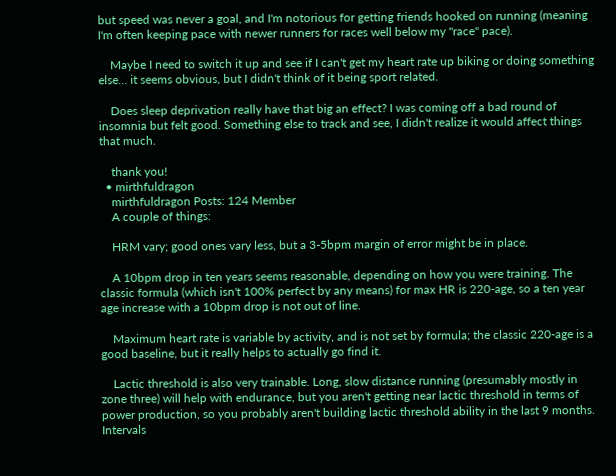but speed was never a goal, and I'm notorious for getting friends hooked on running (meaning I'm often keeping pace with newer runners for races well below my "race" pace).

    Maybe I need to switch it up and see if I can't get my heart rate up biking or doing something else... it seems obvious, but I didn't think of it being sport related.

    Does sleep deprivation really have that big an effect? I was coming off a bad round of insomnia but felt good. Something else to track and see, I didn't realize it would affect things that much.

    thank you!
  • mirthfuldragon
    mirthfuldragon Posts: 124 Member
    A couple of things:

    HRM vary; good ones vary less, but a 3-5bpm margin of error might be in place.

    A 10bpm drop in ten years seems reasonable, depending on how you were training. The classic formula (which isn't 100% perfect by any means) for max HR is 220-age, so a ten year age increase with a 10bpm drop is not out of line.

    Maximum heart rate is variable by activity, and is not set by formula; the classic 220-age is a good baseline, but it really helps to actually go find it.

    Lactic threshold is also very trainable. Long, slow distance running (presumably mostly in zone three) will help with endurance, but you aren't getting near lactic threshold in terms of power production, so you probably aren't building lactic threshold ability in the last 9 months. Intervals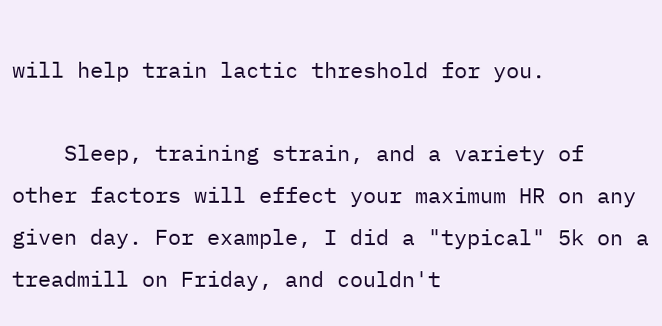will help train lactic threshold for you.

    Sleep, training strain, and a variety of other factors will effect your maximum HR on any given day. For example, I did a "typical" 5k on a treadmill on Friday, and couldn't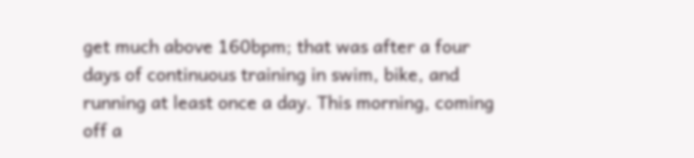get much above 160bpm; that was after a four days of continuous training in swim, bike, and running at least once a day. This morning, coming off a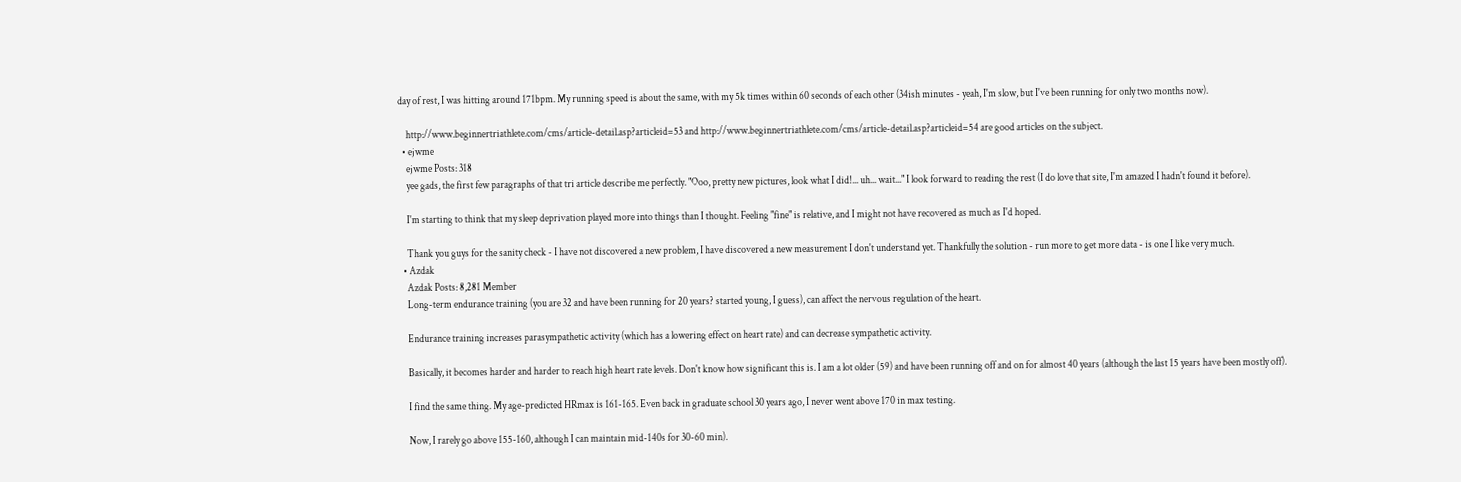day of rest, I was hitting around 171bpm. My running speed is about the same, with my 5k times within 60 seconds of each other (34ish minutes - yeah, I'm slow, but I've been running for only two months now).

    http://www.beginnertriathlete.com/cms/article-detail.asp?articleid=53 and http://www.beginnertriathlete.com/cms/article-detail.asp?articleid=54 are good articles on the subject.
  • ejwme
    ejwme Posts: 318
    yee gads, the first few paragraphs of that tri article describe me perfectly. "Ooo, pretty new pictures, look what I did!... uh... wait..." I look forward to reading the rest (I do love that site, I'm amazed I hadn't found it before).

    I'm starting to think that my sleep deprivation played more into things than I thought. Feeling "fine" is relative, and I might not have recovered as much as I'd hoped.

    Thank you guys for the sanity check - I have not discovered a new problem, I have discovered a new measurement I don't understand yet. Thankfully the solution - run more to get more data - is one I like very much.
  • Azdak
    Azdak Posts: 8,281 Member
    Long-term endurance training (you are 32 and have been running for 20 years? started young, I guess), can affect the nervous regulation of the heart.

    Endurance training increases parasympathetic activity (which has a lowering effect on heart rate) and can decrease sympathetic activity.

    Basically, it becomes harder and harder to reach high heart rate levels. Don't know how significant this is. I am a lot older (59) and have been running off and on for almost 40 years (although the last 15 years have been mostly off).

    I find the same thing. My age-predicted HRmax is 161-165. Even back in graduate school 30 years ago, I never went above 170 in max testing.

    Now, I rarely go above 155-160, although I can maintain mid-140s for 30-60 min).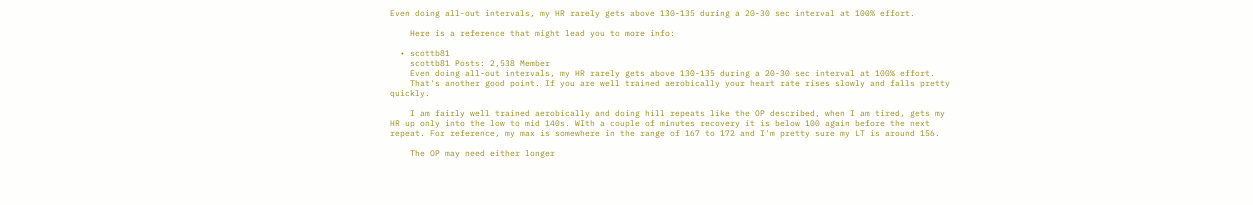Even doing all-out intervals, my HR rarely gets above 130-135 during a 20-30 sec interval at 100% effort.

    Here is a reference that might lead you to more info:

  • scottb81
    scottb81 Posts: 2,538 Member
    Even doing all-out intervals, my HR rarely gets above 130-135 during a 20-30 sec interval at 100% effort.
    That's another good point. If you are well trained aerobically your heart rate rises slowly and falls pretty quickly.

    I am fairly well trained aerobically and doing hill repeats like the OP described, when I am tired, gets my HR up only into the low to mid 140s. WIth a couple of minutes recovery it is below 100 again before the next repeat. For reference, my max is somewhere in the range of 167 to 172 and I'm pretty sure my LT is around 156.

    The OP may need either longer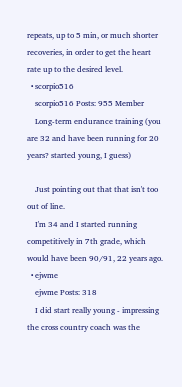repeats, up to 5 min, or much shorter recoveries, in order to get the heart rate up to the desired level.
  • scorpio516
    scorpio516 Posts: 955 Member
    Long-term endurance training (you are 32 and have been running for 20 years? started young, I guess)

    Just pointing out that that isn't too out of line.
    I'm 34 and I started running competitively in 7th grade, which would have been 90/91, 22 years ago.
  • ejwme
    ejwme Posts: 318
    I did start really young - impressing the cross country coach was the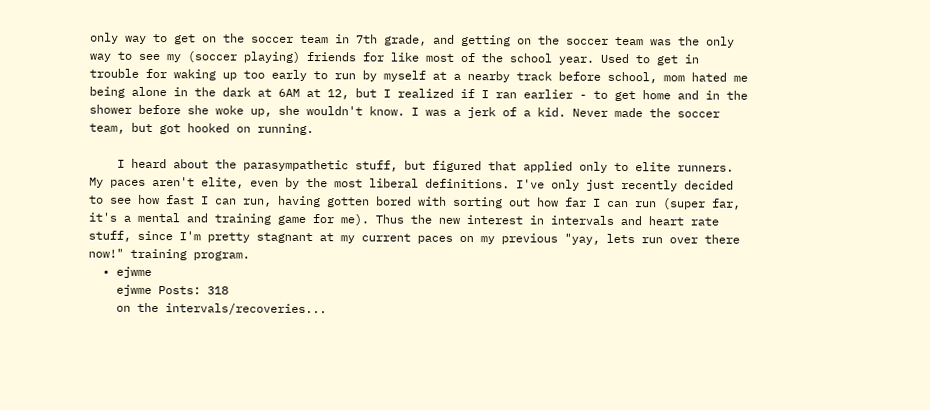only way to get on the soccer team in 7th grade, and getting on the soccer team was the only way to see my (soccer playing) friends for like most of the school year. Used to get in trouble for waking up too early to run by myself at a nearby track before school, mom hated me being alone in the dark at 6AM at 12, but I realized if I ran earlier - to get home and in the shower before she woke up, she wouldn't know. I was a jerk of a kid. Never made the soccer team, but got hooked on running.

    I heard about the parasympathetic stuff, but figured that applied only to elite runners. My paces aren't elite, even by the most liberal definitions. I've only just recently decided to see how fast I can run, having gotten bored with sorting out how far I can run (super far, it's a mental and training game for me). Thus the new interest in intervals and heart rate stuff, since I'm pretty stagnant at my current paces on my previous "yay, lets run over there now!" training program.
  • ejwme
    ejwme Posts: 318
    on the intervals/recoveries...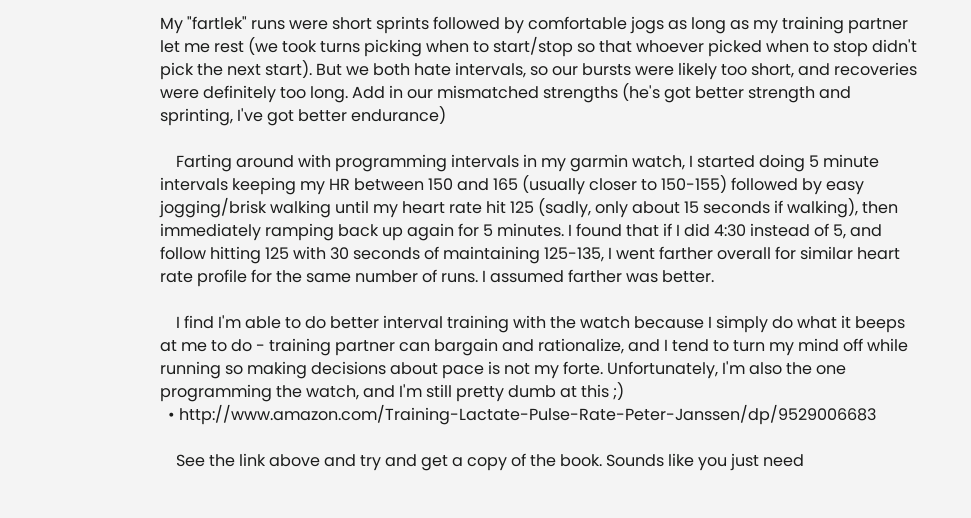My "fartlek" runs were short sprints followed by comfortable jogs as long as my training partner let me rest (we took turns picking when to start/stop so that whoever picked when to stop didn't pick the next start). But we both hate intervals, so our bursts were likely too short, and recoveries were definitely too long. Add in our mismatched strengths (he's got better strength and sprinting, I've got better endurance)

    Farting around with programming intervals in my garmin watch, I started doing 5 minute intervals keeping my HR between 150 and 165 (usually closer to 150-155) followed by easy jogging/brisk walking until my heart rate hit 125 (sadly, only about 15 seconds if walking), then immediately ramping back up again for 5 minutes. I found that if I did 4:30 instead of 5, and follow hitting 125 with 30 seconds of maintaining 125-135, I went farther overall for similar heart rate profile for the same number of runs. I assumed farther was better.

    I find I'm able to do better interval training with the watch because I simply do what it beeps at me to do - training partner can bargain and rationalize, and I tend to turn my mind off while running so making decisions about pace is not my forte. Unfortunately, I'm also the one programming the watch, and I'm still pretty dumb at this ;)
  • http://www.amazon.com/Training-Lactate-Pulse-Rate-Peter-Janssen/dp/9529006683

    See the link above and try and get a copy of the book. Sounds like you just need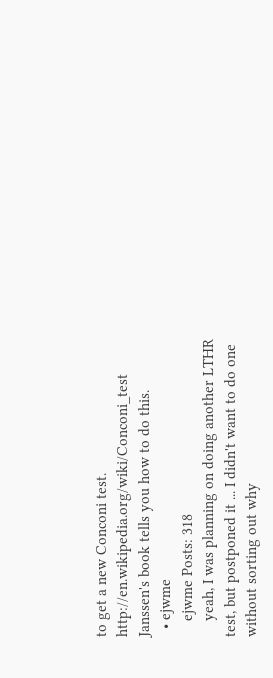to get a new Conconi test. http://en.wikipedia.org/wiki/Conconi_test Janssen's book tells you how to do this.
  • ejwme
    ejwme Posts: 318
    yeah, I was planning on doing another LTHR test, but postponed it ... I didn't want to do one without sorting out why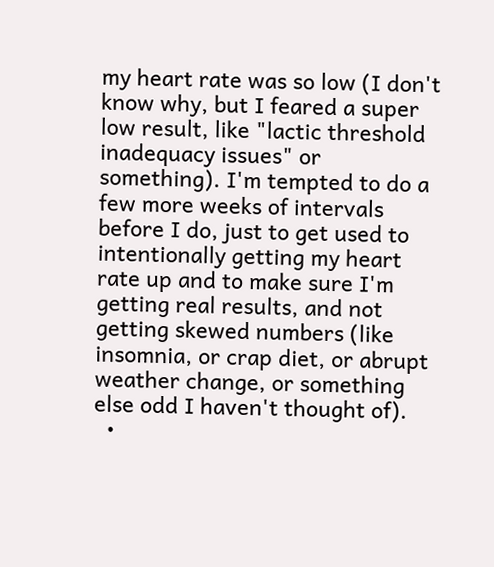my heart rate was so low (I don't know why, but I feared a super low result, like "lactic threshold inadequacy issues" or something). I'm tempted to do a few more weeks of intervals before I do, just to get used to intentionally getting my heart rate up and to make sure I'm getting real results, and not getting skewed numbers (like insomnia, or crap diet, or abrupt weather change, or something else odd I haven't thought of).
  •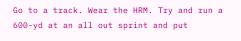Go to a track. Wear the HRM. Try and run a 600-yd at an all out sprint and put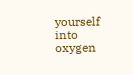yourself into oxygen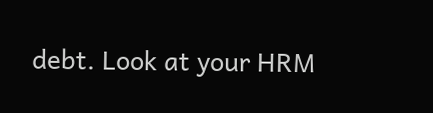debt. Look at your HRM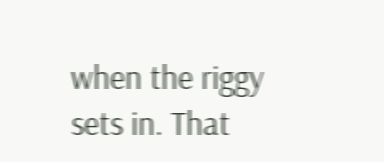when the riggy sets in. That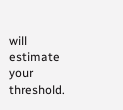will estimate your threshold.